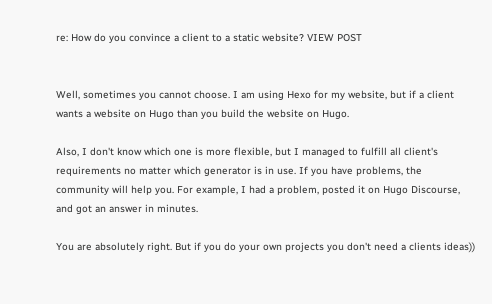re: How do you convince a client to a static website? VIEW POST


Well, sometimes you cannot choose. I am using Hexo for my website, but if a client wants a website on Hugo than you build the website on Hugo.

Also, I don't know which one is more flexible, but I managed to fulfill all client's requirements no matter which generator is in use. If you have problems, the community will help you. For example, I had a problem, posted it on Hugo Discourse, and got an answer in minutes.

You are absolutely right. But if you do your own projects you don't need a clients ideas))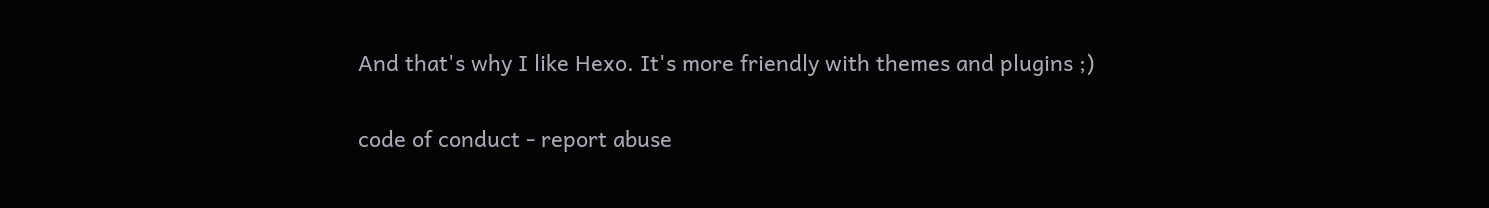And that's why I like Hexo. It's more friendly with themes and plugins ;)

code of conduct - report abuse